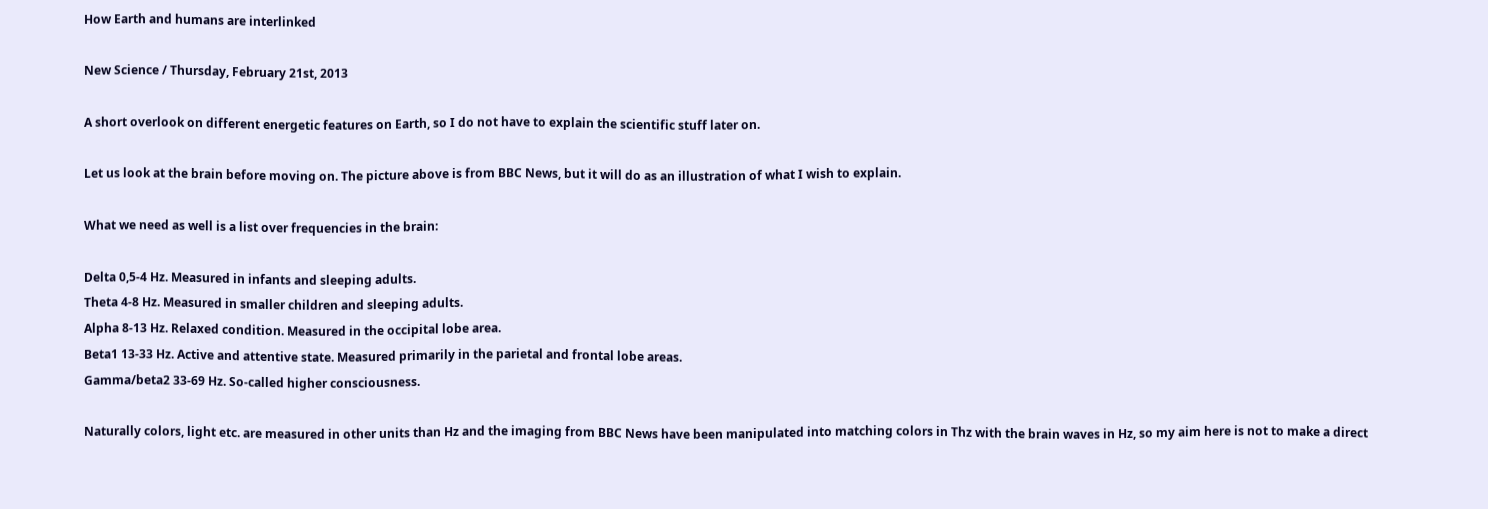How Earth and humans are interlinked

New Science / Thursday, February 21st, 2013

A short overlook on different energetic features on Earth, so I do not have to explain the scientific stuff later on.

Let us look at the brain before moving on. The picture above is from BBC News, but it will do as an illustration of what I wish to explain.

What we need as well is a list over frequencies in the brain:

Delta 0,5-4 Hz. Measured in infants and sleeping adults.
Theta 4-8 Hz. Measured in smaller children and sleeping adults.
Alpha 8-13 Hz. Relaxed condition. Measured in the occipital lobe area.
Beta1 13-33 Hz. Active and attentive state. Measured primarily in the parietal and frontal lobe areas.
Gamma/beta2 33-69 Hz. So-called higher consciousness.

Naturally colors, light etc. are measured in other units than Hz and the imaging from BBC News have been manipulated into matching colors in Thz with the brain waves in Hz, so my aim here is not to make a direct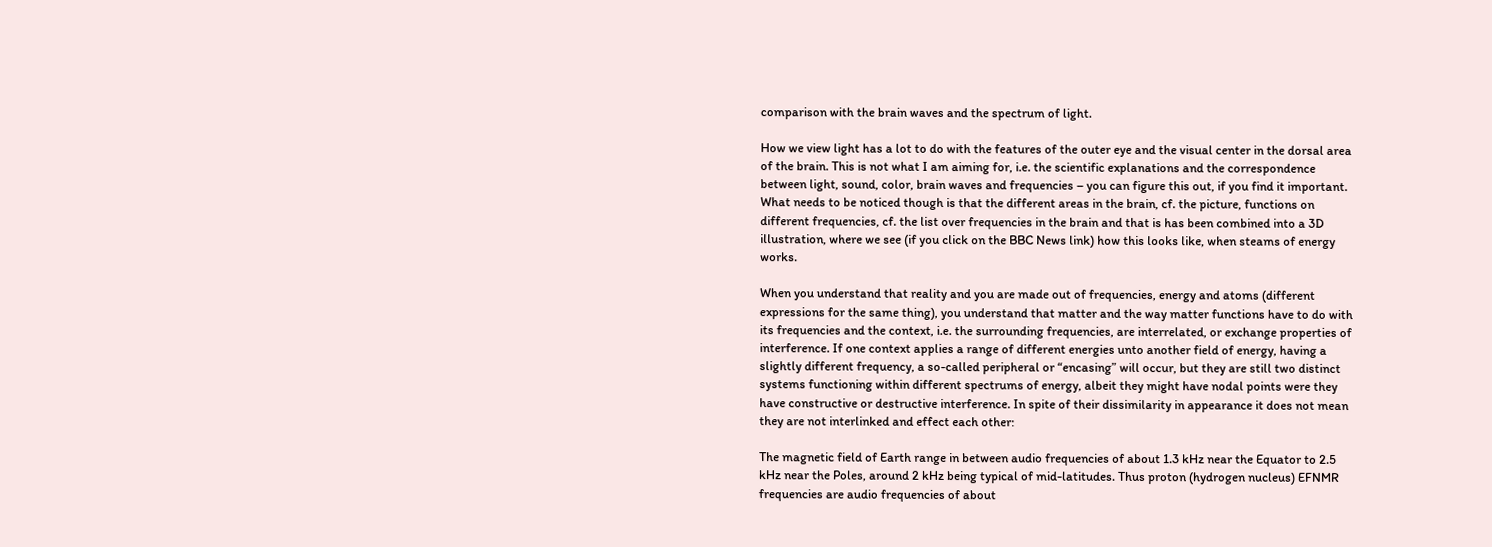comparison with the brain waves and the spectrum of light.

How we view light has a lot to do with the features of the outer eye and the visual center in the dorsal area of the brain. This is not what I am aiming for, i.e. the scientific explanations and the correspondence between light, sound, color, brain waves and frequencies – you can figure this out, if you find it important. What needs to be noticed though is that the different areas in the brain, cf. the picture, functions on different frequencies, cf. the list over frequencies in the brain and that is has been combined into a 3D illustration, where we see (if you click on the BBC News link) how this looks like, when steams of energy works.

When you understand that reality and you are made out of frequencies, energy and atoms (different expressions for the same thing), you understand that matter and the way matter functions have to do with its frequencies and the context, i.e. the surrounding frequencies, are interrelated, or exchange properties of interference. If one context applies a range of different energies unto another field of energy, having a slightly different frequency, a so-called peripheral or “encasing” will occur, but they are still two distinct systems functioning within different spectrums of energy, albeit they might have nodal points were they have constructive or destructive interference. In spite of their dissimilarity in appearance it does not mean they are not interlinked and effect each other:

The magnetic field of Earth range in between audio frequencies of about 1.3 kHz near the Equator to 2.5 kHz near the Poles, around 2 kHz being typical of mid-latitudes. Thus proton (hydrogen nucleus) EFNMR frequencies are audio frequencies of about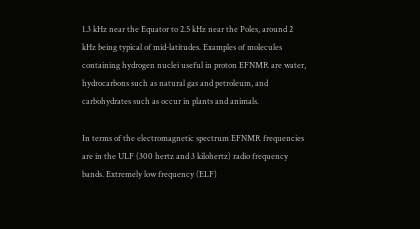1.3 kHz near the Equator to 2.5 kHz near the Poles, around 2 kHz being typical of mid-latitudes. Examples of molecules containing hydrogen nuclei useful in proton EFNMR are water, hydrocarbons such as natural gas and petroleum, and carbohydrates such as occur in plants and animals.

In terms of the electromagnetic spectrum EFNMR frequencies are in the ULF (300 hertz and 3 kilohertz) radio frequency bands. Extremely low frequency (ELF)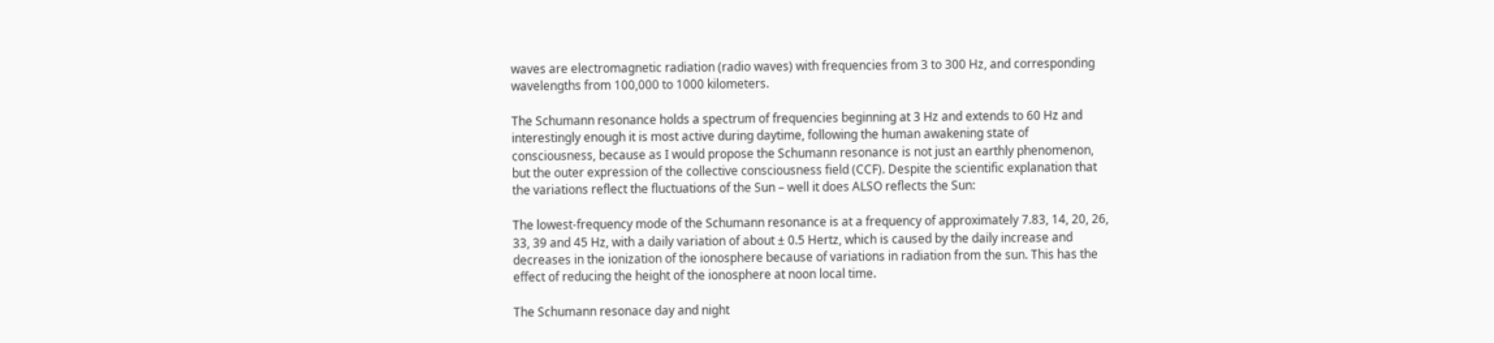waves are electromagnetic radiation (radio waves) with frequencies from 3 to 300 Hz, and corresponding wavelengths from 100,000 to 1000 kilometers.

The Schumann resonance holds a spectrum of frequencies beginning at 3 Hz and extends to 60 Hz and interestingly enough it is most active during daytime, following the human awakening state of consciousness, because as I would propose the Schumann resonance is not just an earthly phenomenon, but the outer expression of the collective consciousness field (CCF). Despite the scientific explanation that the variations reflect the fluctuations of the Sun – well it does ALSO reflects the Sun:

The lowest-frequency mode of the Schumann resonance is at a frequency of approximately 7.83, 14, 20, 26, 33, 39 and 45 Hz, with a daily variation of about ± 0.5 Hertz, which is caused by the daily increase and decreases in the ionization of the ionosphere because of variations in radiation from the sun. This has the effect of reducing the height of the ionosphere at noon local time.

The Schumann resonace day and night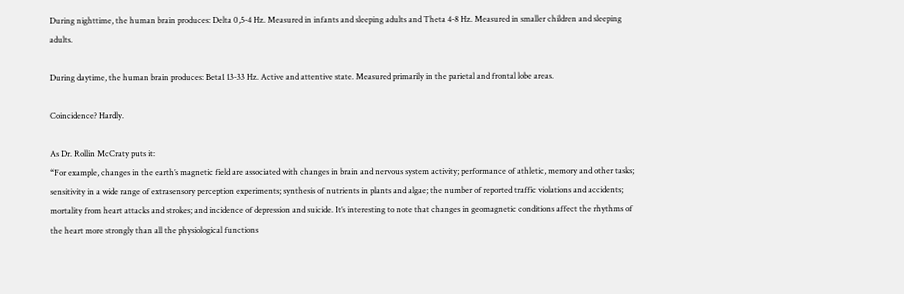During nighttime, the human brain produces: Delta 0,5-4 Hz. Measured in infants and sleeping adults and Theta 4-8 Hz. Measured in smaller children and sleeping adults.

During daytime, the human brain produces: Beta1 13-33 Hz. Active and attentive state. Measured primarily in the parietal and frontal lobe areas.

Coincidence? Hardly.

As Dr. Rollin McCraty puts it:
“For example, changes in the earth’s magnetic field are associated with changes in brain and nervous system activity; performance of athletic, memory and other tasks; sensitivity in a wide range of extrasensory perception experiments; synthesis of nutrients in plants and algae; the number of reported traffic violations and accidents; mortality from heart attacks and strokes; and incidence of depression and suicide. It’s interesting to note that changes in geomagnetic conditions affect the rhythms of the heart more strongly than all the physiological functions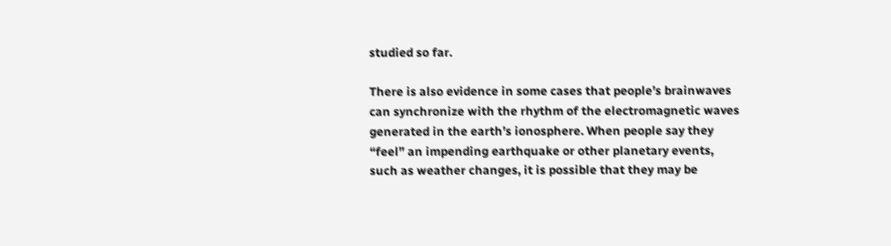studied so far.

There is also evidence in some cases that people’s brainwaves can synchronize with the rhythm of the electromagnetic waves generated in the earth’s ionosphere. When people say they “feel” an impending earthquake or other planetary events, such as weather changes, it is possible that they may be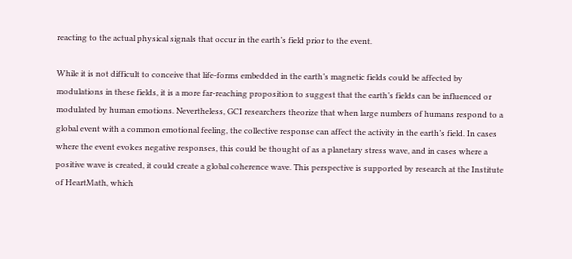reacting to the actual physical signals that occur in the earth’s field prior to the event.

While it is not difficult to conceive that life-forms embedded in the earth’s magnetic fields could be affected by modulations in these fields, it is a more far-reaching proposition to suggest that the earth’s fields can be influenced or modulated by human emotions. Nevertheless, GCI researchers theorize that when large numbers of humans respond to a global event with a common emotional feeling, the collective response can affect the activity in the earth’s field. In cases where the event evokes negative responses, this could be thought of as a planetary stress wave, and in cases where a positive wave is created, it could create a global coherence wave. This perspective is supported by research at the Institute of HeartMath, which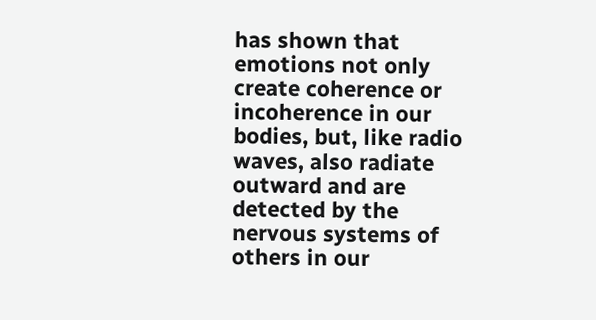has shown that emotions not only create coherence or incoherence in our bodies, but, like radio waves, also radiate outward and are detected by the nervous systems of others in our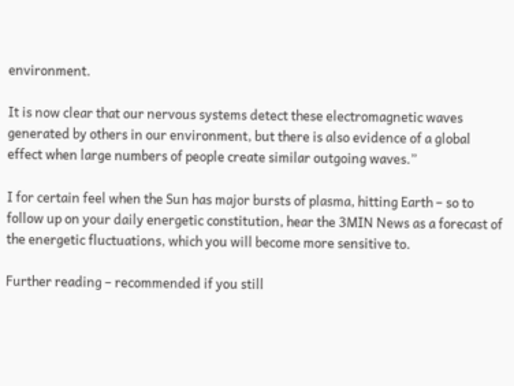environment.

It is now clear that our nervous systems detect these electromagnetic waves generated by others in our environment, but there is also evidence of a global effect when large numbers of people create similar outgoing waves.”

I for certain feel when the Sun has major bursts of plasma, hitting Earth – so to follow up on your daily energetic constitution, hear the 3MIN News as a forecast of the energetic fluctuations, which you will become more sensitive to.

Further reading – recommended if you still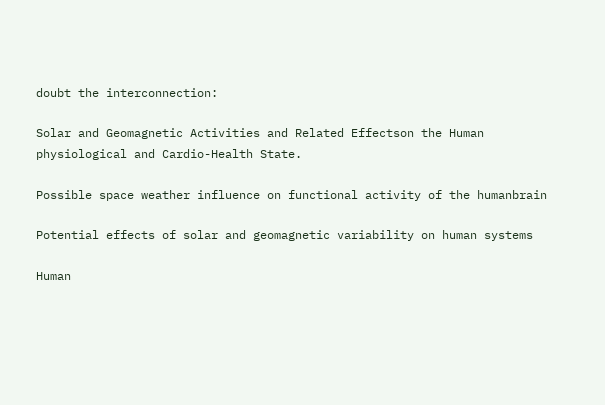doubt the interconnection:

Solar and Geomagnetic Activities and Related Effectson the Human physiological and Cardio-Health State.

Possible space weather influence on functional activity of the humanbrain

Potential effects of solar and geomagnetic variability on human systems

Human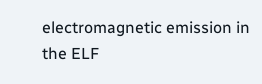electromagnetic emission in the ELF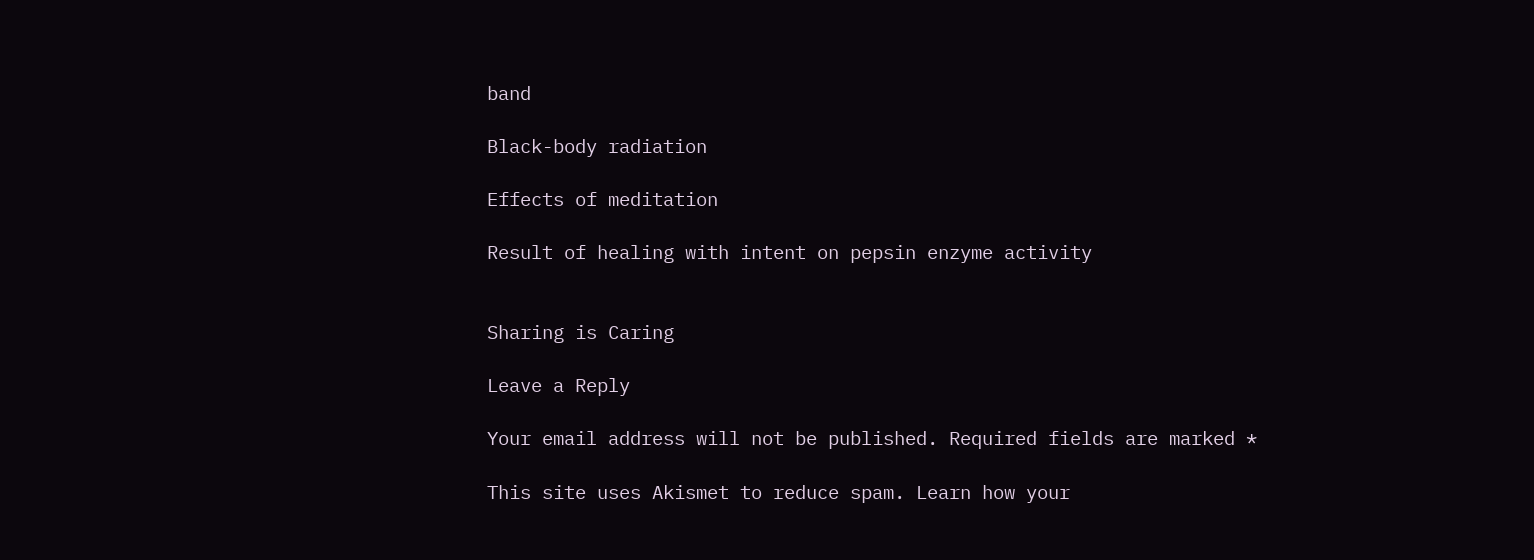band

Black-body radiation

Effects of meditation

Result of healing with intent on pepsin enzyme activity


Sharing is Caring

Leave a Reply

Your email address will not be published. Required fields are marked *

This site uses Akismet to reduce spam. Learn how your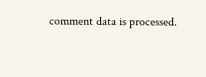comment data is processed.